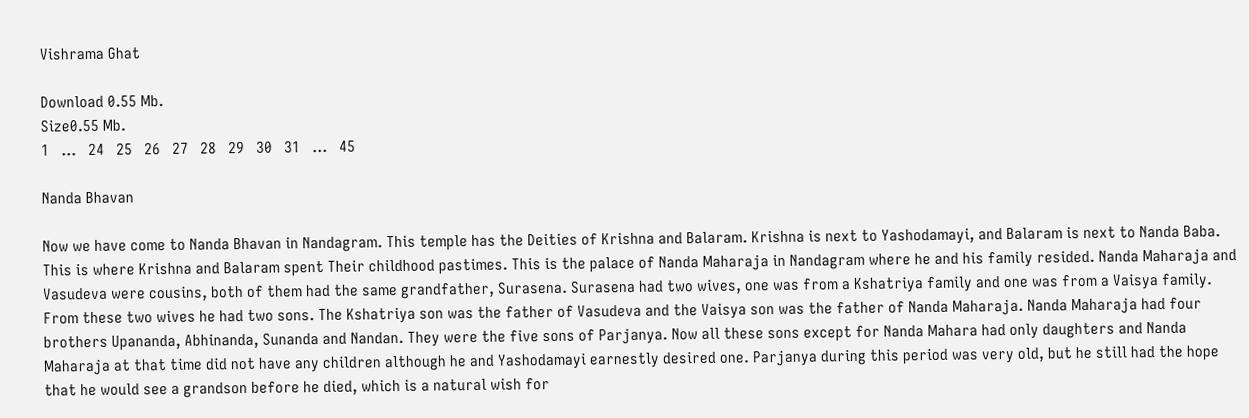Vishrama Ghat

Download 0.55 Mb.
Size0.55 Mb.
1   ...   24   25   26   27   28   29   30   31   ...   45

Nanda Bhavan

Now we have come to Nanda Bhavan in Nandagram. This temple has the Deities of Krishna and Balaram. Krishna is next to Yashodamayi, and Balaram is next to Nanda Baba. This is where Krishna and Balaram spent Their childhood pastimes. This is the palace of Nanda Maharaja in Nandagram where he and his family resided. Nanda Maharaja and Vasudeva were cousins, both of them had the same grandfather, Surasena. Surasena had two wives, one was from a Kshatriya family and one was from a Vaisya family. From these two wives he had two sons. The Kshatriya son was the father of Vasudeva and the Vaisya son was the father of Nanda Maharaja. Nanda Maharaja had four brothers Upananda, Abhinanda, Sunanda and Nandan. They were the five sons of Parjanya. Now all these sons except for Nanda Mahara had only daughters and Nanda Maharaja at that time did not have any children although he and Yashodamayi earnestly desired one. Parjanya during this period was very old, but he still had the hope that he would see a grandson before he died, which is a natural wish for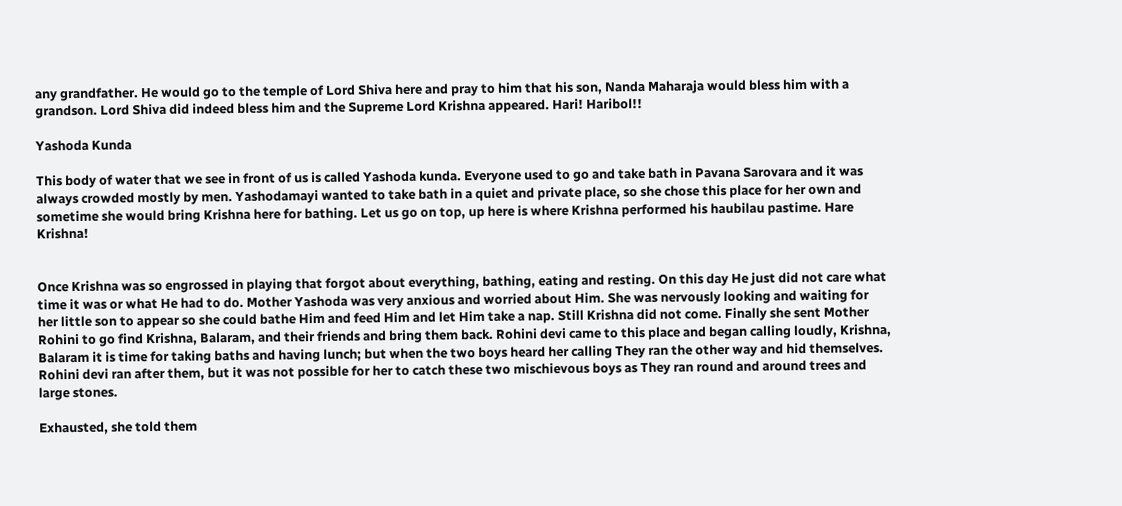any grandfather. He would go to the temple of Lord Shiva here and pray to him that his son, Nanda Maharaja would bless him with a grandson. Lord Shiva did indeed bless him and the Supreme Lord Krishna appeared. Hari! Haribol!!

Yashoda Kunda

This body of water that we see in front of us is called Yashoda kunda. Everyone used to go and take bath in Pavana Sarovara and it was always crowded mostly by men. Yashodamayi wanted to take bath in a quiet and private place, so she chose this place for her own and sometime she would bring Krishna here for bathing. Let us go on top, up here is where Krishna performed his haubilau pastime. Hare Krishna!


Once Krishna was so engrossed in playing that forgot about everything, bathing, eating and resting. On this day He just did not care what time it was or what He had to do. Mother Yashoda was very anxious and worried about Him. She was nervously looking and waiting for her little son to appear so she could bathe Him and feed Him and let Him take a nap. Still Krishna did not come. Finally she sent Mother Rohini to go find Krishna, Balaram, and their friends and bring them back. Rohini devi came to this place and began calling loudly, Krishna, Balaram it is time for taking baths and having lunch; but when the two boys heard her calling They ran the other way and hid themselves. Rohini devi ran after them, but it was not possible for her to catch these two mischievous boys as They ran round and around trees and large stones.

Exhausted, she told them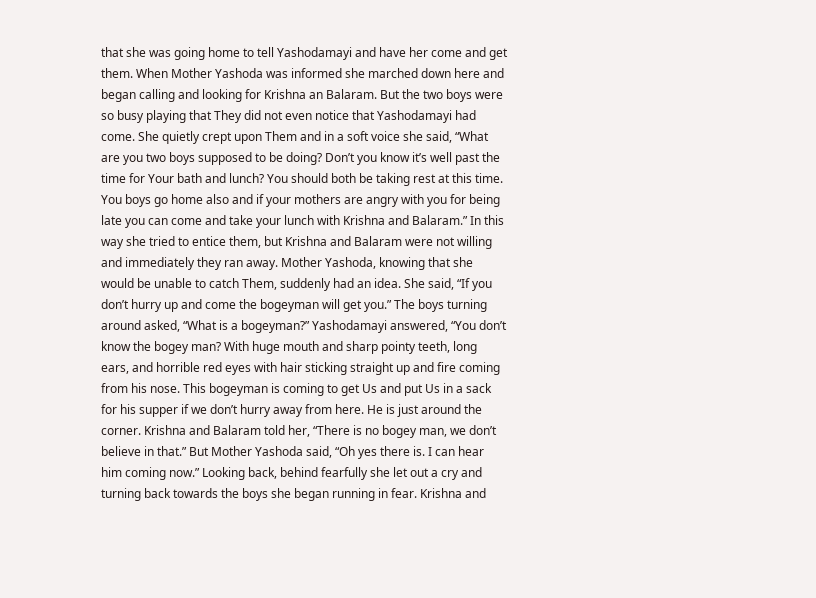that she was going home to tell Yashodamayi and have her come and get them. When Mother Yashoda was informed she marched down here and began calling and looking for Krishna an Balaram. But the two boys were so busy playing that They did not even notice that Yashodamayi had come. She quietly crept upon Them and in a soft voice she said, “What are you two boys supposed to be doing? Don’t you know it’s well past the time for Your bath and lunch? You should both be taking rest at this time. You boys go home also and if your mothers are angry with you for being late you can come and take your lunch with Krishna and Balaram.” In this way she tried to entice them, but Krishna and Balaram were not willing and immediately they ran away. Mother Yashoda, knowing that she would be unable to catch Them, suddenly had an idea. She said, “If you don’t hurry up and come the bogeyman will get you.” The boys turning around asked, “What is a bogeyman?” Yashodamayi answered, “You don’t know the bogey man? With huge mouth and sharp pointy teeth, long ears, and horrible red eyes with hair sticking straight up and fire coming from his nose. This bogeyman is coming to get Us and put Us in a sack for his supper if we don’t hurry away from here. He is just around the corner. Krishna and Balaram told her, “There is no bogey man, we don’t believe in that.” But Mother Yashoda said, “Oh yes there is. I can hear him coming now.” Looking back, behind fearfully she let out a cry and turning back towards the boys she began running in fear. Krishna and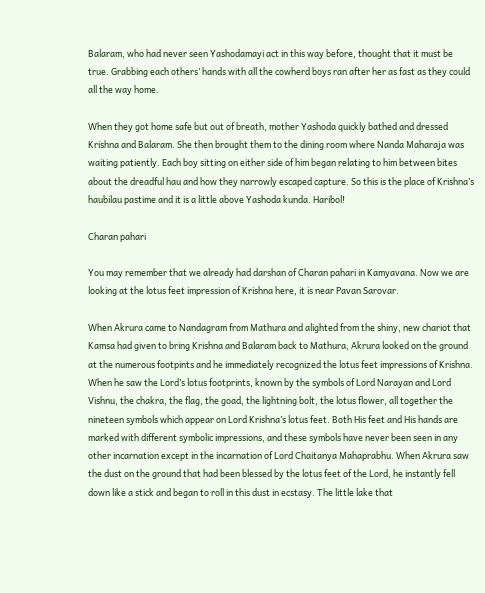Balaram, who had never seen Yashodamayi act in this way before, thought that it must be true. Grabbing each others’ hands with all the cowherd boys ran after her as fast as they could all the way home.

When they got home safe but out of breath, mother Yashoda quickly bathed and dressed Krishna and Balaram. She then brought them to the dining room where Nanda Maharaja was waiting patiently. Each boy sitting on either side of him began relating to him between bites about the dreadful hau and how they narrowly escaped capture. So this is the place of Krishna’s haubilau pastime and it is a little above Yashoda kunda. Haribol!

Charan pahari

You may remember that we already had darshan of Charan pahari in Kamyavana. Now we are looking at the lotus feet impression of Krishna here, it is near Pavan Sarovar.

When Akrura came to Nandagram from Mathura and alighted from the shiny, new chariot that Kamsa had given to bring Krishna and Balaram back to Mathura, Akrura looked on the ground at the numerous footpints and he immediately recognized the lotus feet impressions of Krishna. When he saw the Lord’s lotus footprints, known by the symbols of Lord Narayan and Lord Vishnu, the chakra, the flag, the goad, the lightning bolt, the lotus flower, all together the nineteen symbols which appear on Lord Krishna’s lotus feet. Both His feet and His hands are marked with different symbolic impressions, and these symbols have never been seen in any other incarnation except in the incarnation of Lord Chaitanya Mahaprabhu. When Akrura saw the dust on the ground that had been blessed by the lotus feet of the Lord, he instantly fell down like a stick and began to roll in this dust in ecstasy. The little lake that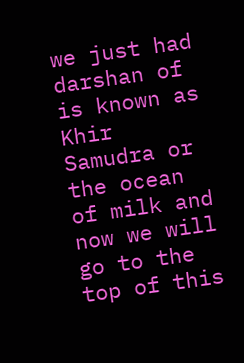we just had darshan of is known as Khir Samudra or the ocean of milk and now we will go to the top of this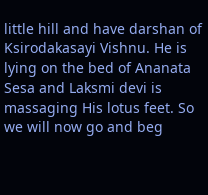little hill and have darshan of Ksirodakasayi Vishnu. He is lying on the bed of Ananata Sesa and Laksmi devi is massaging His lotus feet. So we will now go and beg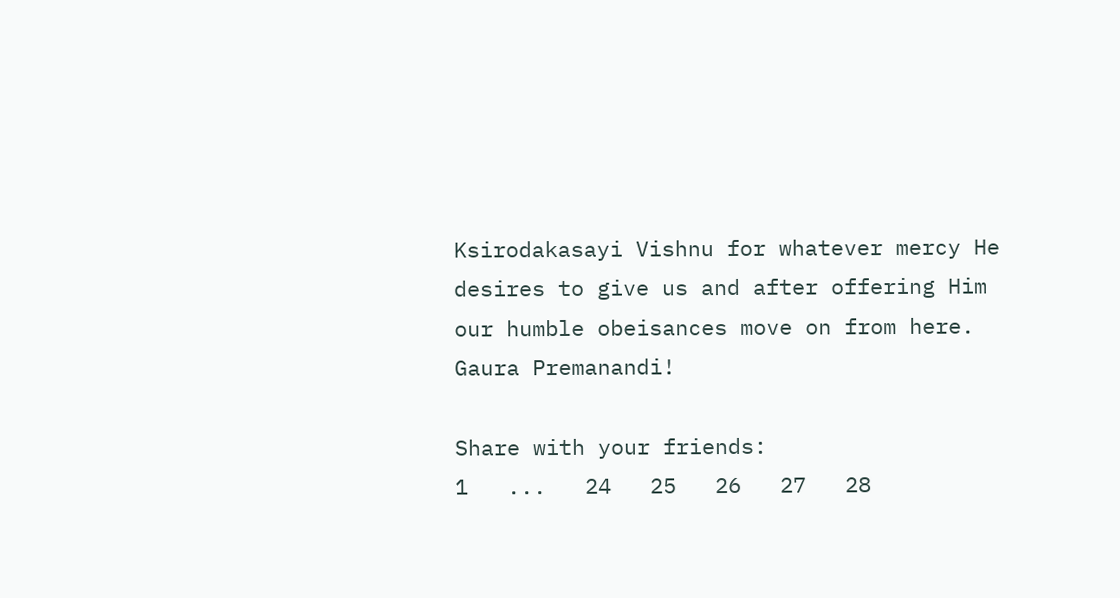Ksirodakasayi Vishnu for whatever mercy He desires to give us and after offering Him our humble obeisances move on from here. Gaura Premanandi!

Share with your friends:
1   ...   24   25   26   27   28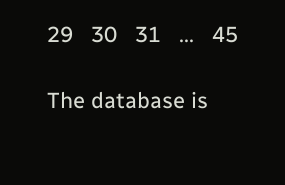29   30   31   ...   45

The database is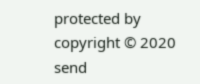protected by copyright © 2020
send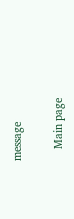message

    Main page